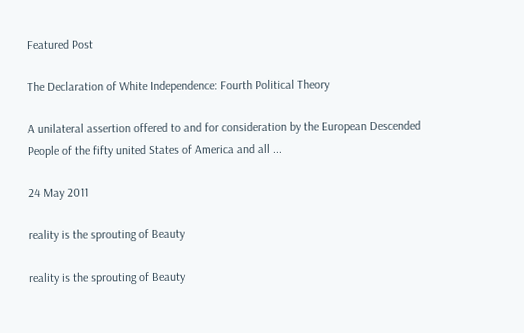Featured Post

The Declaration of White Independence: Fourth Political Theory

A unilateral assertion offered to and for consideration by the European Descended People of the fifty united States of America and all ...

24 May 2011

reality is the sprouting of Beauty

reality is the sprouting of Beauty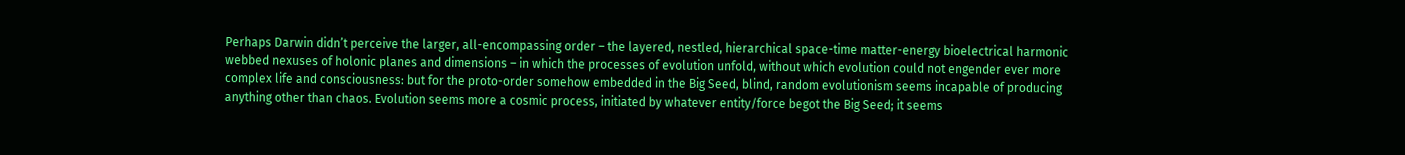Perhaps Darwin didn’t perceive the larger, all-encompassing order – the layered, nestled, hierarchical space-time matter-energy bioelectrical harmonic webbed nexuses of holonic planes and dimensions – in which the processes of evolution unfold, without which evolution could not engender ever more complex life and consciousness: but for the proto-order somehow embedded in the Big Seed, blind, random evolutionism seems incapable of producing anything other than chaos. Evolution seems more a cosmic process, initiated by whatever entity/force begot the Big Seed; it seems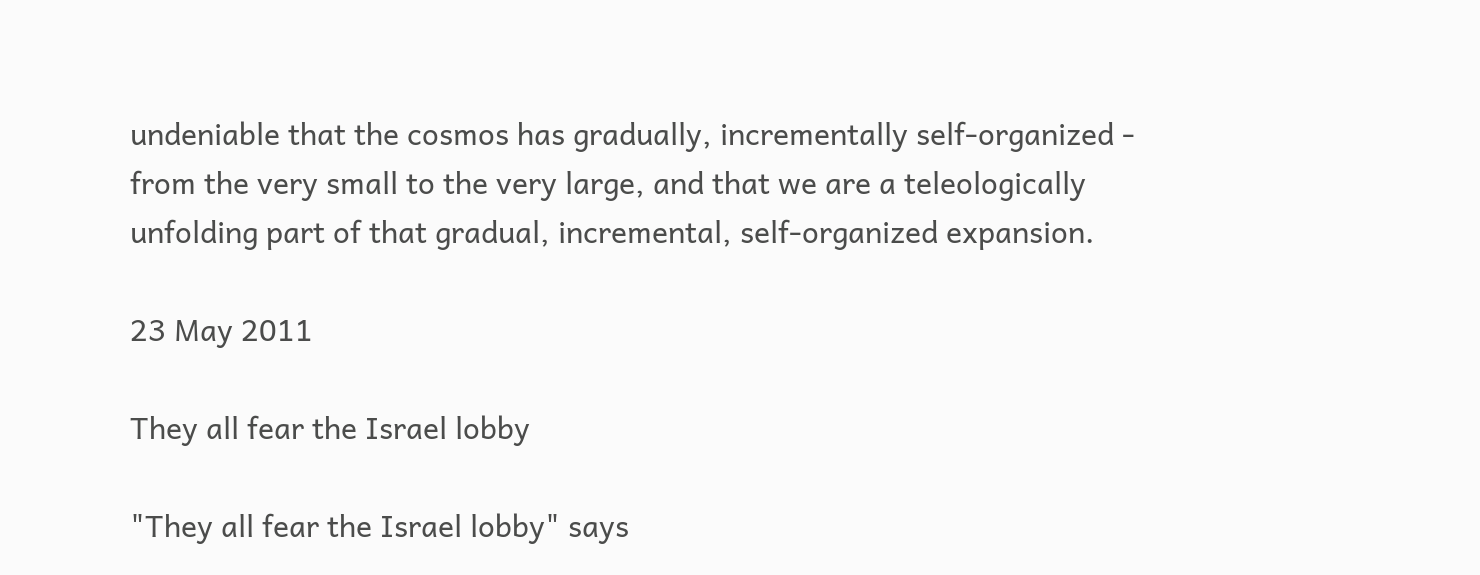undeniable that the cosmos has gradually, incrementally self-organized - from the very small to the very large, and that we are a teleologically unfolding part of that gradual, incremental, self-organized expansion.

23 May 2011

They all fear the Israel lobby

"They all fear the Israel lobby" says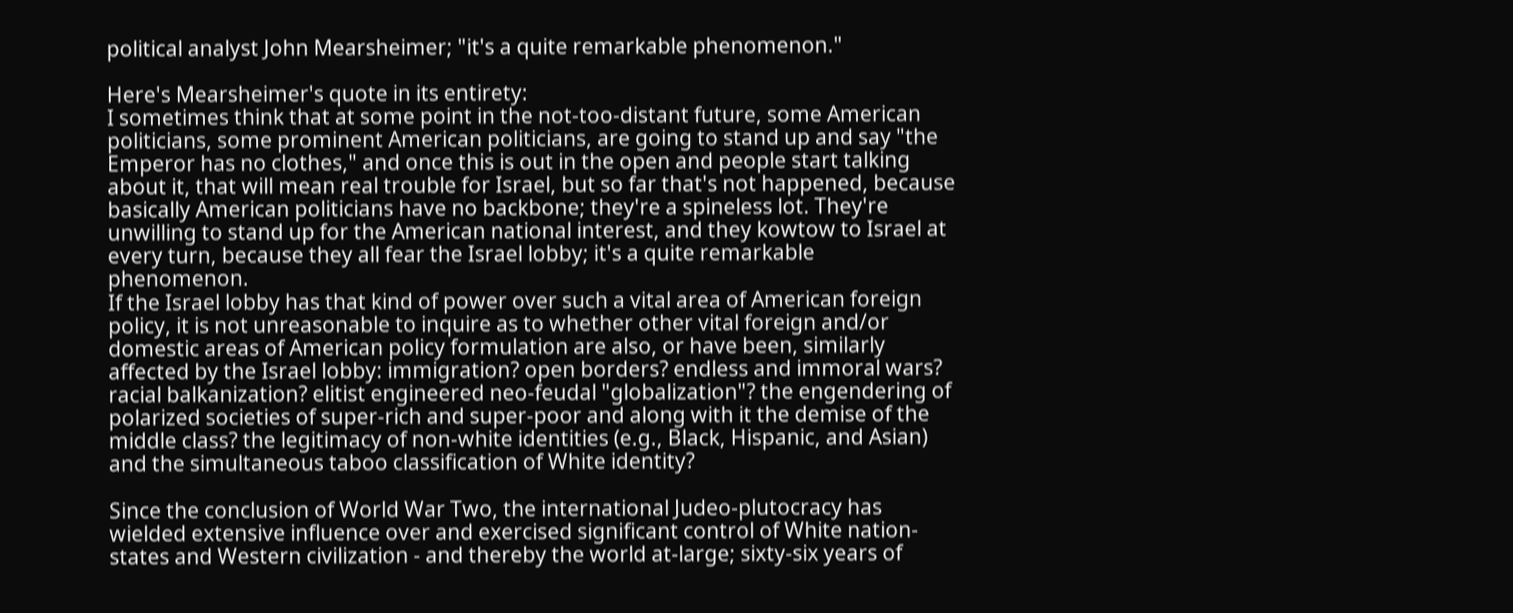political analyst John Mearsheimer; "it's a quite remarkable phenomenon."

Here's Mearsheimer's quote in its entirety:
I sometimes think that at some point in the not-too-distant future, some American politicians, some prominent American politicians, are going to stand up and say "the Emperor has no clothes," and once this is out in the open and people start talking about it, that will mean real trouble for Israel, but so far that's not happened, because basically American politicians have no backbone; they're a spineless lot. They're unwilling to stand up for the American national interest, and they kowtow to Israel at every turn, because they all fear the Israel lobby; it's a quite remarkable phenomenon.
If the Israel lobby has that kind of power over such a vital area of American foreign policy, it is not unreasonable to inquire as to whether other vital foreign and/or domestic areas of American policy formulation are also, or have been, similarly affected by the Israel lobby: immigration? open borders? endless and immoral wars? racial balkanization? elitist engineered neo-feudal "globalization"? the engendering of polarized societies of super-rich and super-poor and along with it the demise of the middle class? the legitimacy of non-white identities (e.g., Black, Hispanic, and Asian) and the simultaneous taboo classification of White identity?

Since the conclusion of World War Two, the international Judeo-plutocracy has wielded extensive influence over and exercised significant control of White nation-states and Western civilization - and thereby the world at-large; sixty-six years of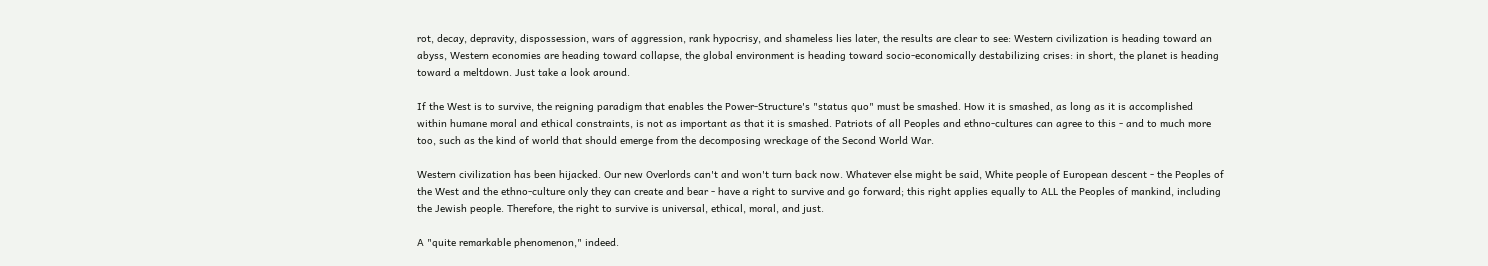rot, decay, depravity, dispossession, wars of aggression, rank hypocrisy, and shameless lies later, the results are clear to see: Western civilization is heading toward an abyss, Western economies are heading toward collapse, the global environment is heading toward socio-economically destabilizing crises: in short, the planet is heading toward a meltdown. Just take a look around.

If the West is to survive, the reigning paradigm that enables the Power-Structure's "status quo" must be smashed. How it is smashed, as long as it is accomplished within humane moral and ethical constraints, is not as important as that it is smashed. Patriots of all Peoples and ethno-cultures can agree to this - and to much more too, such as the kind of world that should emerge from the decomposing wreckage of the Second World War.

Western civilization has been hijacked. Our new Overlords can't and won't turn back now. Whatever else might be said, White people of European descent - the Peoples of the West and the ethno-culture only they can create and bear - have a right to survive and go forward; this right applies equally to ALL the Peoples of mankind, including the Jewish people. Therefore, the right to survive is universal, ethical, moral, and just.

A "quite remarkable phenomenon," indeed.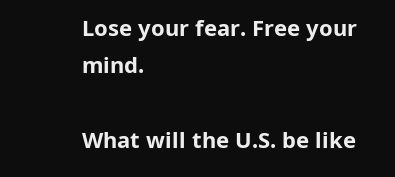Lose your fear. Free your mind.

What will the U.S. be like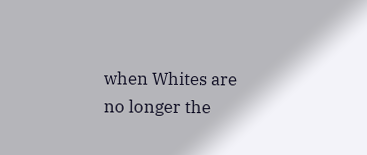when Whites are no longer the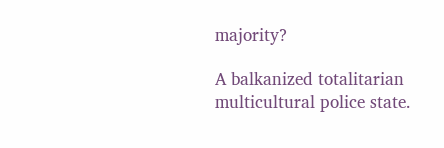majority?

A balkanized totalitarian multicultural police state.